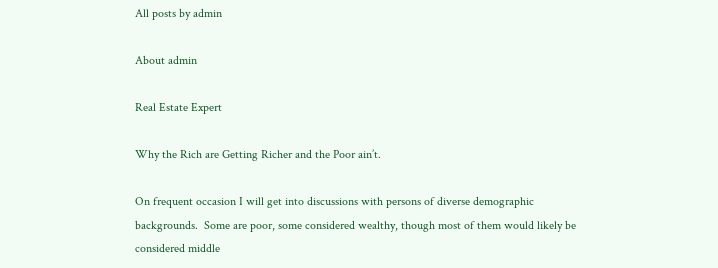All posts by admin

About admin

Real Estate Expert

Why the Rich are Getting Richer and the Poor ain’t.

On frequent occasion I will get into discussions with persons of diverse demographic backgrounds.  Some are poor, some considered wealthy, though most of them would likely be considered middle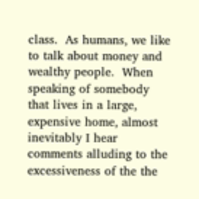class.  As humans, we like to talk about money and wealthy people.  When speaking of somebody that lives in a large, expensive home, almost inevitably I hear comments alluding to the excessiveness of the the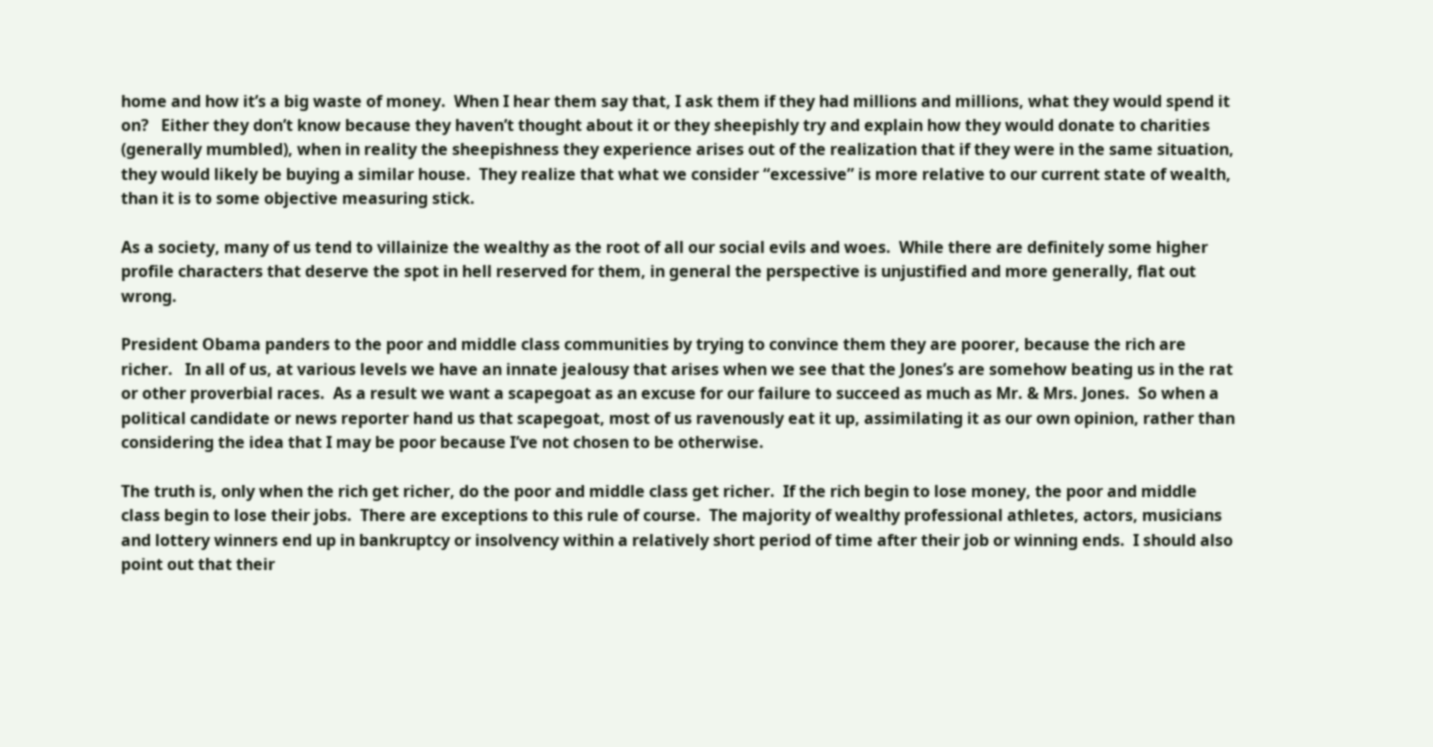home and how it’s a big waste of money.  When I hear them say that, I ask them if they had millions and millions, what they would spend it on?   Either they don’t know because they haven’t thought about it or they sheepishly try and explain how they would donate to charities (generally mumbled), when in reality the sheepishness they experience arises out of the realization that if they were in the same situation, they would likely be buying a similar house.  They realize that what we consider “excessive” is more relative to our current state of wealth, than it is to some objective measuring stick.

As a society, many of us tend to villainize the wealthy as the root of all our social evils and woes.  While there are definitely some higher profile characters that deserve the spot in hell reserved for them, in general the perspective is unjustified and more generally, flat out wrong.

President Obama panders to the poor and middle class communities by trying to convince them they are poorer, because the rich are richer.   In all of us, at various levels we have an innate jealousy that arises when we see that the Jones’s are somehow beating us in the rat or other proverbial races.  As a result we want a scapegoat as an excuse for our failure to succeed as much as Mr. & Mrs. Jones.  So when a political candidate or news reporter hand us that scapegoat, most of us ravenously eat it up, assimilating it as our own opinion, rather than considering the idea that I may be poor because I’ve not chosen to be otherwise.

The truth is, only when the rich get richer, do the poor and middle class get richer.  If the rich begin to lose money, the poor and middle class begin to lose their jobs.  There are exceptions to this rule of course.  The majority of wealthy professional athletes, actors, musicians and lottery winners end up in bankruptcy or insolvency within a relatively short period of time after their job or winning ends.  I should also point out that their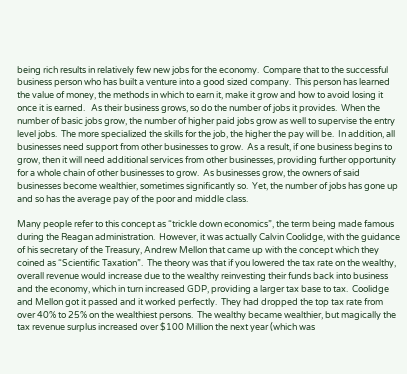being rich results in relatively few new jobs for the economy.  Compare that to the successful business person who has built a venture into a good sized company.  This person has learned the value of money, the methods in which to earn it, make it grow and how to avoid losing it once it is earned.   As their business grows, so do the number of jobs it provides.  When the number of basic jobs grow, the number of higher paid jobs grow as well to supervise the entry level jobs.  The more specialized the skills for the job, the higher the pay will be.  In addition, all businesses need support from other businesses to grow.  As a result, if one business begins to grow, then it will need additional services from other businesses, providing further opportunity for a whole chain of other businesses to grow.  As businesses grow, the owners of said businesses become wealthier, sometimes significantly so.  Yet, the number of jobs has gone up and so has the average pay of the poor and middle class.

Many people refer to this concept as “trickle down economics”, the term being made famous during the Reagan administration.  However, it was actually Calvin Coolidge, with the guidance of his secretary of the Treasury, Andrew Mellon that came up with the concept which they coined as “Scientific Taxation”.  The theory was that if you lowered the tax rate on the wealthy, overall revenue would increase due to the wealthy reinvesting their funds back into business and the economy, which in turn increased GDP, providing a larger tax base to tax.  Coolidge and Mellon got it passed and it worked perfectly.  They had dropped the top tax rate from over 40% to 25% on the wealthiest persons.  The wealthy became wealthier, but magically the tax revenue surplus increased over $100 Million the next year (which was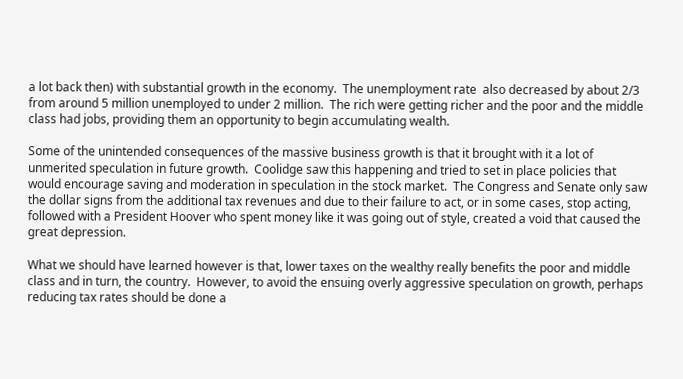a lot back then) with substantial growth in the economy.  The unemployment rate  also decreased by about 2/3 from around 5 million unemployed to under 2 million.  The rich were getting richer and the poor and the middle class had jobs, providing them an opportunity to begin accumulating wealth.

Some of the unintended consequences of the massive business growth is that it brought with it a lot of unmerited speculation in future growth.  Coolidge saw this happening and tried to set in place policies that would encourage saving and moderation in speculation in the stock market.  The Congress and Senate only saw the dollar signs from the additional tax revenues and due to their failure to act, or in some cases, stop acting, followed with a President Hoover who spent money like it was going out of style, created a void that caused the great depression.

What we should have learned however is that, lower taxes on the wealthy really benefits the poor and middle class and in turn, the country.  However, to avoid the ensuing overly aggressive speculation on growth, perhaps reducing tax rates should be done a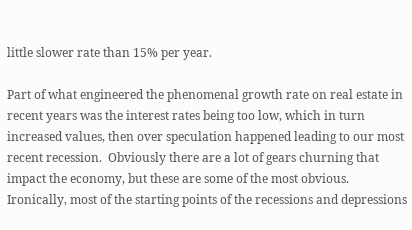little slower rate than 15% per year.

Part of what engineered the phenomenal growth rate on real estate in recent years was the interest rates being too low, which in turn increased values, then over speculation happened leading to our most recent recession.  Obviously there are a lot of gears churning that impact the economy, but these are some of the most obvious.  Ironically, most of the starting points of the recessions and depressions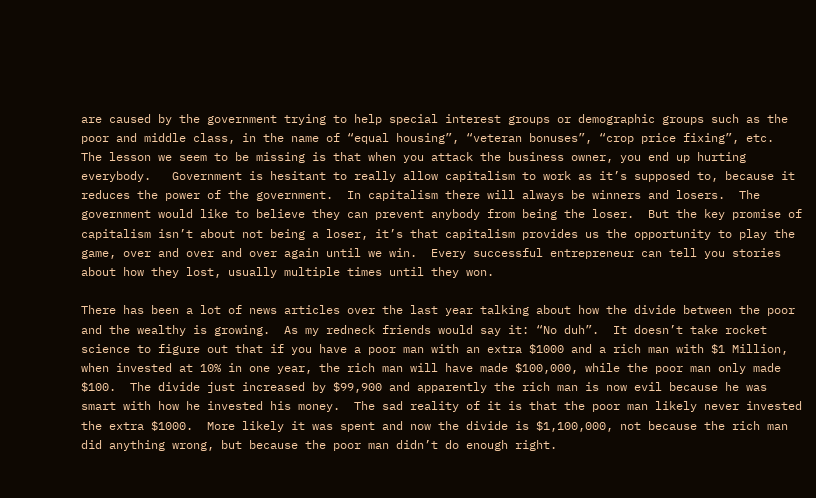are caused by the government trying to help special interest groups or demographic groups such as the poor and middle class, in the name of “equal housing”, “veteran bonuses”, “crop price fixing”, etc.  The lesson we seem to be missing is that when you attack the business owner, you end up hurting everybody.   Government is hesitant to really allow capitalism to work as it’s supposed to, because it reduces the power of the government.  In capitalism there will always be winners and losers.  The government would like to believe they can prevent anybody from being the loser.  But the key promise of capitalism isn’t about not being a loser, it’s that capitalism provides us the opportunity to play the game, over and over and over again until we win.  Every successful entrepreneur can tell you stories about how they lost, usually multiple times until they won.

There has been a lot of news articles over the last year talking about how the divide between the poor and the wealthy is growing.  As my redneck friends would say it: “No duh”.  It doesn’t take rocket science to figure out that if you have a poor man with an extra $1000 and a rich man with $1 Million, when invested at 10% in one year, the rich man will have made $100,000, while the poor man only made $100.  The divide just increased by $99,900 and apparently the rich man is now evil because he was smart with how he invested his money.  The sad reality of it is that the poor man likely never invested the extra $1000.  More likely it was spent and now the divide is $1,100,000, not because the rich man did anything wrong, but because the poor man didn’t do enough right.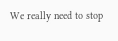We really need to stop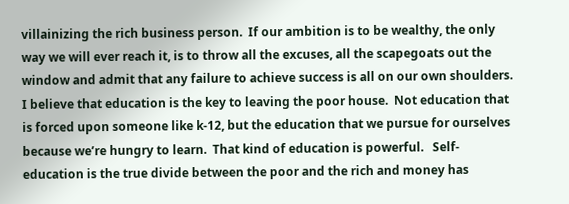villainizing the rich business person.  If our ambition is to be wealthy, the only way we will ever reach it, is to throw all the excuses, all the scapegoats out the window and admit that any failure to achieve success is all on our own shoulders.  I believe that education is the key to leaving the poor house.  Not education that is forced upon someone like k-12, but the education that we pursue for ourselves because we’re hungry to learn.  That kind of education is powerful.   Self-education is the true divide between the poor and the rich and money has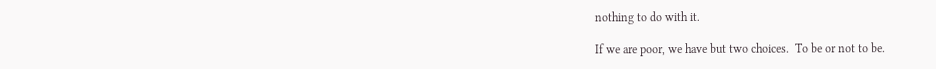nothing to do with it.

If we are poor, we have but two choices.  To be or not to be.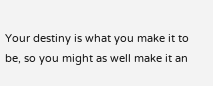Your destiny is what you make it to be, so you might as well make it an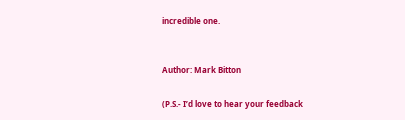incredible one.


Author: Mark Bitton

(P.S.- I’d love to hear your feedback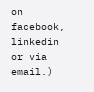on facebook, linkedin or via email.)